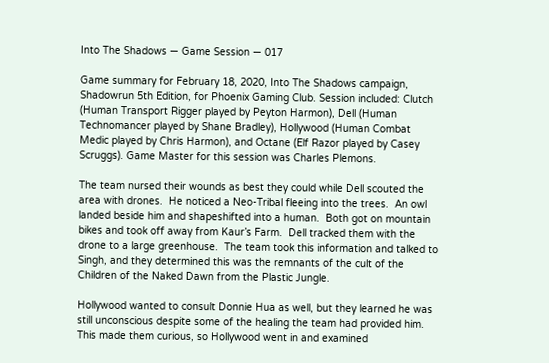Into The Shadows — Game Session — 017

Game summary for February 18, 2020, Into The Shadows campaign, Shadowrun 5th Edition, for Phoenix Gaming Club. Session included: Clutch (Human Transport Rigger played by Peyton Harmon), Dell (Human Technomancer played by Shane Bradley), Hollywood (Human Combat Medic played by Chris Harmon), and Octane (Elf Razor played by Casey Scruggs). Game Master for this session was Charles Plemons.

The team nursed their wounds as best they could while Dell scouted the area with drones.  He noticed a Neo-Tribal fleeing into the trees.  An owl landed beside him and shapeshifted into a human.  Both got on mountain bikes and took off away from Kaur’s Farm.  Dell tracked them with the drone to a large greenhouse.  The team took this information and talked to Singh, and they determined this was the remnants of the cult of the Children of the Naked Dawn from the Plastic Jungle.

Hollywood wanted to consult Donnie Hua as well, but they learned he was still unconscious despite some of the healing the team had provided him.  This made them curious, so Hollywood went in and examined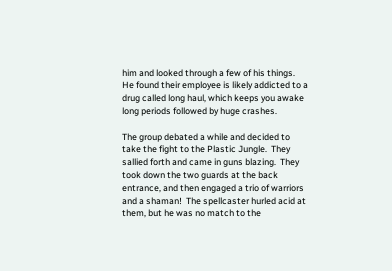him and looked through a few of his things.  He found their employee is likely addicted to a drug called long haul, which keeps you awake long periods followed by huge crashes.

The group debated a while and decided to take the fight to the Plastic Jungle.  They sallied forth and came in guns blazing.  They took down the two guards at the back entrance, and then engaged a trio of warriors and a shaman!  The spellcaster hurled acid at them, but he was no match to the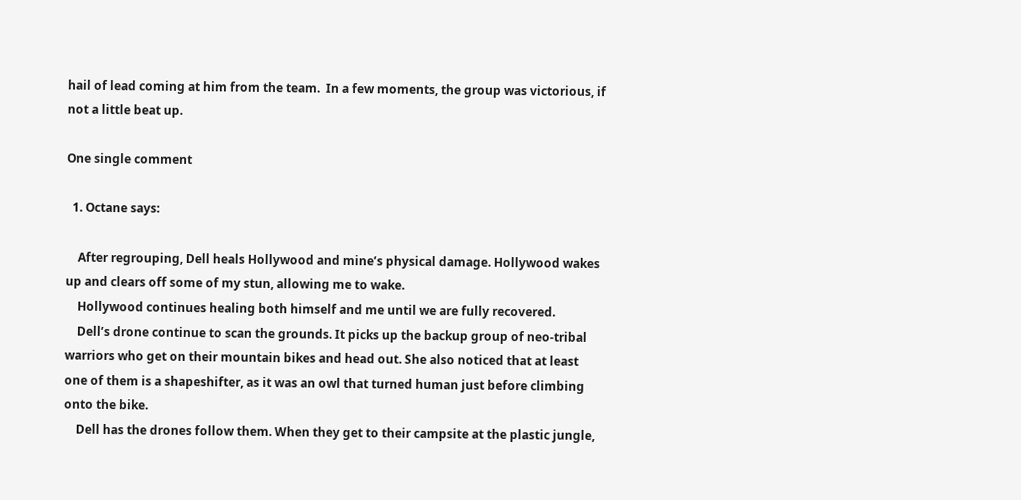hail of lead coming at him from the team.  In a few moments, the group was victorious, if not a little beat up.

One single comment

  1. Octane says:

    After regrouping, Dell heals Hollywood and mine’s physical damage. Hollywood wakes up and clears off some of my stun, allowing me to wake.
    Hollywood continues healing both himself and me until we are fully recovered.
    Dell’s drone continue to scan the grounds. It picks up the backup group of neo-tribal warriors who get on their mountain bikes and head out. She also noticed that at least one of them is a shapeshifter, as it was an owl that turned human just before climbing onto the bike.
    Dell has the drones follow them. When they get to their campsite at the plastic jungle,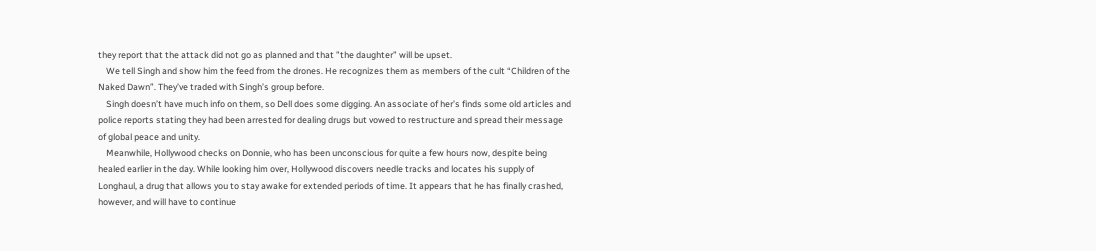they report that the attack did not go as planned and that ”the daughter” will be upset.
    We tell Singh and show him the feed from the drones. He recognizes them as members of the cult “Children of the Naked Dawn”. They’ve traded with Singh’s group before.
    Singh doesn’t have much info on them, so Dell does some digging. An associate of her’s finds some old articles and police reports stating they had been arrested for dealing drugs but vowed to restructure and spread their message of global peace and unity.
    Meanwhile, Hollywood checks on Donnie, who has been unconscious for quite a few hours now, despite being healed earlier in the day. While looking him over, Hollywood discovers needle tracks and locates his supply of Longhaul, a drug that allows you to stay awake for extended periods of time. It appears that he has finally crashed, however, and will have to continue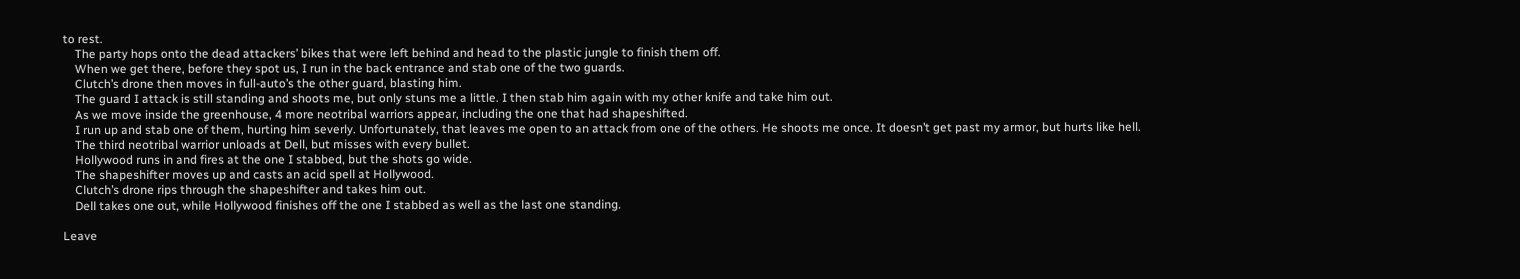to rest.
    The party hops onto the dead attackers’ bikes that were left behind and head to the plastic jungle to finish them off.
    When we get there, before they spot us, I run in the back entrance and stab one of the two guards.
    Clutch’s drone then moves in full-auto’s the other guard, blasting him.
    The guard I attack is still standing and shoots me, but only stuns me a little. I then stab him again with my other knife and take him out.
    As we move inside the greenhouse, 4 more neotribal warriors appear, including the one that had shapeshifted.
    I run up and stab one of them, hurting him severly. Unfortunately, that leaves me open to an attack from one of the others. He shoots me once. It doesn’t get past my armor, but hurts like hell.
    The third neotribal warrior unloads at Dell, but misses with every bullet.
    Hollywood runs in and fires at the one I stabbed, but the shots go wide.
    The shapeshifter moves up and casts an acid spell at Hollywood.
    Clutch’s drone rips through the shapeshifter and takes him out.
    Dell takes one out, while Hollywood finishes off the one I stabbed as well as the last one standing.

Leave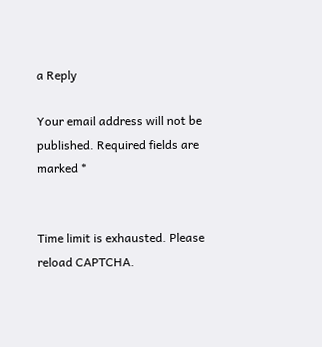a Reply

Your email address will not be published. Required fields are marked *


Time limit is exhausted. Please reload CAPTCHA.